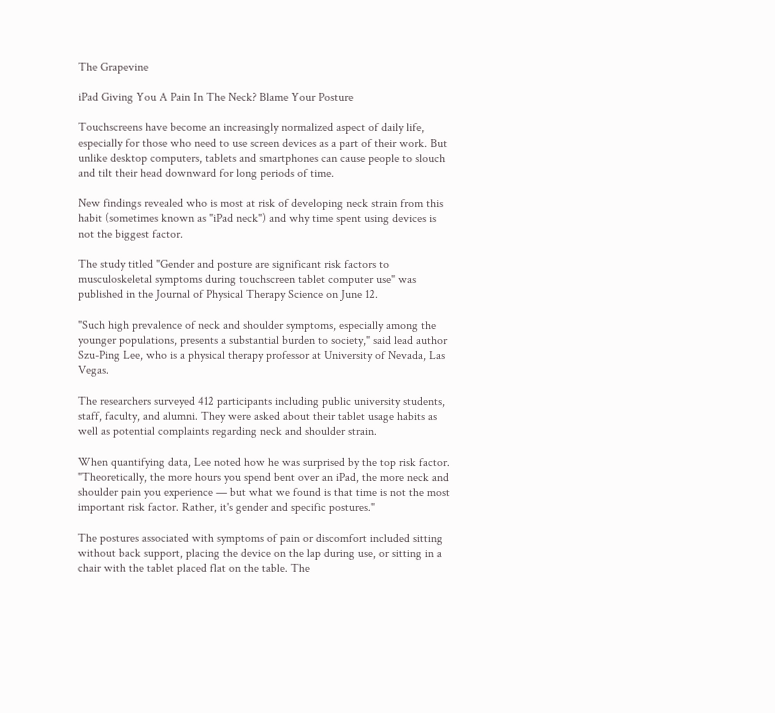The Grapevine

iPad Giving You A Pain In The Neck? Blame Your Posture

Touchscreens have become an increasingly normalized aspect of daily life, especially for those who need to use screen devices as a part of their work. But unlike desktop computers, tablets and smartphones can cause people to slouch and tilt their head downward for long periods of time.

New findings revealed who is most at risk of developing neck strain from this habit (sometimes known as "iPad neck") and why time spent using devices is not the biggest factor.

The study titled "Gender and posture are significant risk factors to musculoskeletal symptoms during touchscreen tablet computer use" was published in the Journal of Physical Therapy Science on June 12.

"Such high prevalence of neck and shoulder symptoms, especially among the younger populations, presents a substantial burden to society," said lead author Szu-Ping Lee, who is a physical therapy professor at University of Nevada, Las Vegas.

The researchers surveyed 412 participants including public university students, staff, faculty, and alumni. They were asked about their tablet usage habits as well as potential complaints regarding neck and shoulder strain.

When quantifying data, Lee noted how he was surprised by the top risk factor. "Theoretically, the more hours you spend bent over an iPad, the more neck and shoulder pain you experience — but what we found is that time is not the most important risk factor. Rather, it's gender and specific postures."

The postures associated with symptoms of pain or discomfort included sitting without back support, placing the device on the lap during use, or sitting in a chair with the tablet placed flat on the table. The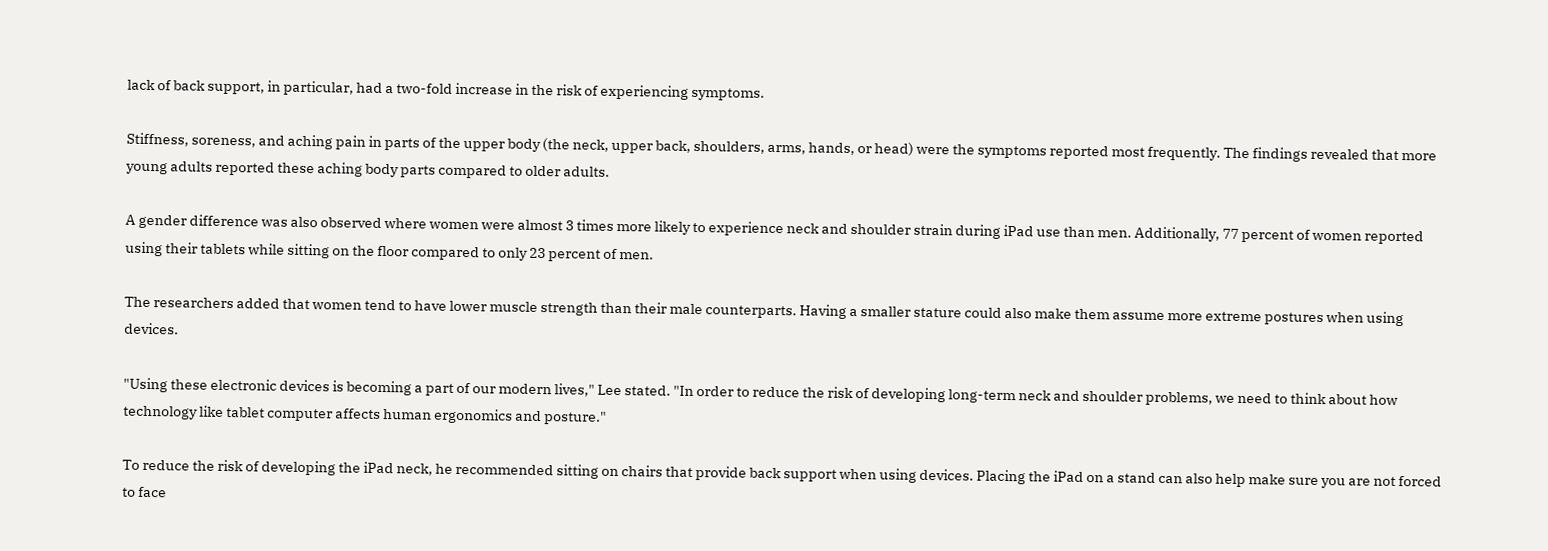lack of back support, in particular, had a two-fold increase in the risk of experiencing symptoms.

Stiffness, soreness, and aching pain in parts of the upper body (the neck, upper back, shoulders, arms, hands, or head) were the symptoms reported most frequently. The findings revealed that more young adults reported these aching body parts compared to older adults.

A gender difference was also observed where women were almost 3 times more likely to experience neck and shoulder strain during iPad use than men. Additionally, 77 percent of women reported using their tablets while sitting on the floor compared to only 23 percent of men.

The researchers added that women tend to have lower muscle strength than their male counterparts. Having a smaller stature could also make them assume more extreme postures when using devices.

"Using these electronic devices is becoming a part of our modern lives," Lee stated. "In order to reduce the risk of developing long-term neck and shoulder problems, we need to think about how technology like tablet computer affects human ergonomics and posture."

To reduce the risk of developing the iPad neck, he recommended sitting on chairs that provide back support when using devices. Placing the iPad on a stand can also help make sure you are not forced to face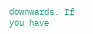downwards. If you have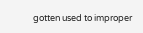gotten used to improper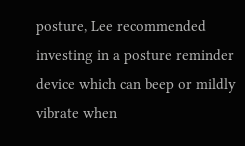posture, Lee recommended investing in a posture reminder device which can beep or mildly vibrate when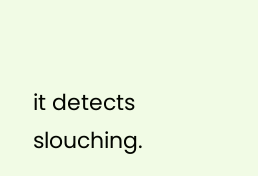it detects slouching.